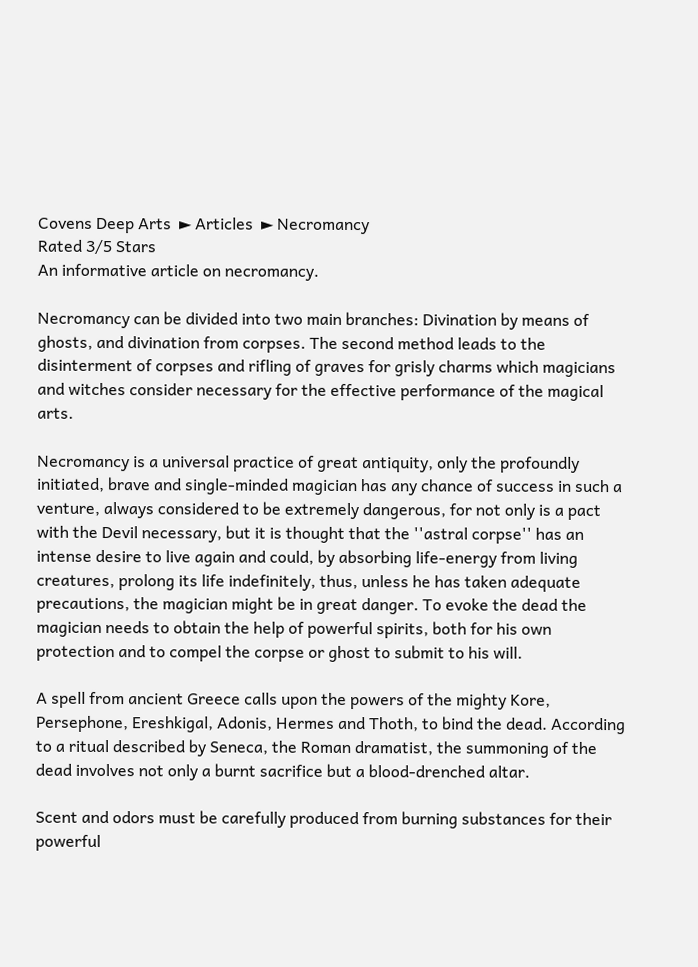Covens Deep Arts  ► Articles  ► Necromancy
Rated 3/5 Stars
An informative article on necromancy.

Necromancy can be divided into two main branches: Divination by means of ghosts, and divination from corpses. The second method leads to the disinterment of corpses and rifling of graves for grisly charms which magicians and witches consider necessary for the effective performance of the magical arts.

Necromancy is a universal practice of great antiquity, only the profoundly initiated, brave and single-minded magician has any chance of success in such a venture, always considered to be extremely dangerous, for not only is a pact with the Devil necessary, but it is thought that the ''astral corpse'' has an intense desire to live again and could, by absorbing life-energy from living creatures, prolong its life indefinitely, thus, unless he has taken adequate precautions, the magician might be in great danger. To evoke the dead the magician needs to obtain the help of powerful spirits, both for his own protection and to compel the corpse or ghost to submit to his will.

A spell from ancient Greece calls upon the powers of the mighty Kore, Persephone, Ereshkigal, Adonis, Hermes and Thoth, to bind the dead. According to a ritual described by Seneca, the Roman dramatist, the summoning of the dead involves not only a burnt sacrifice but a blood-drenched altar.

Scent and odors must be carefully produced from burning substances for their powerful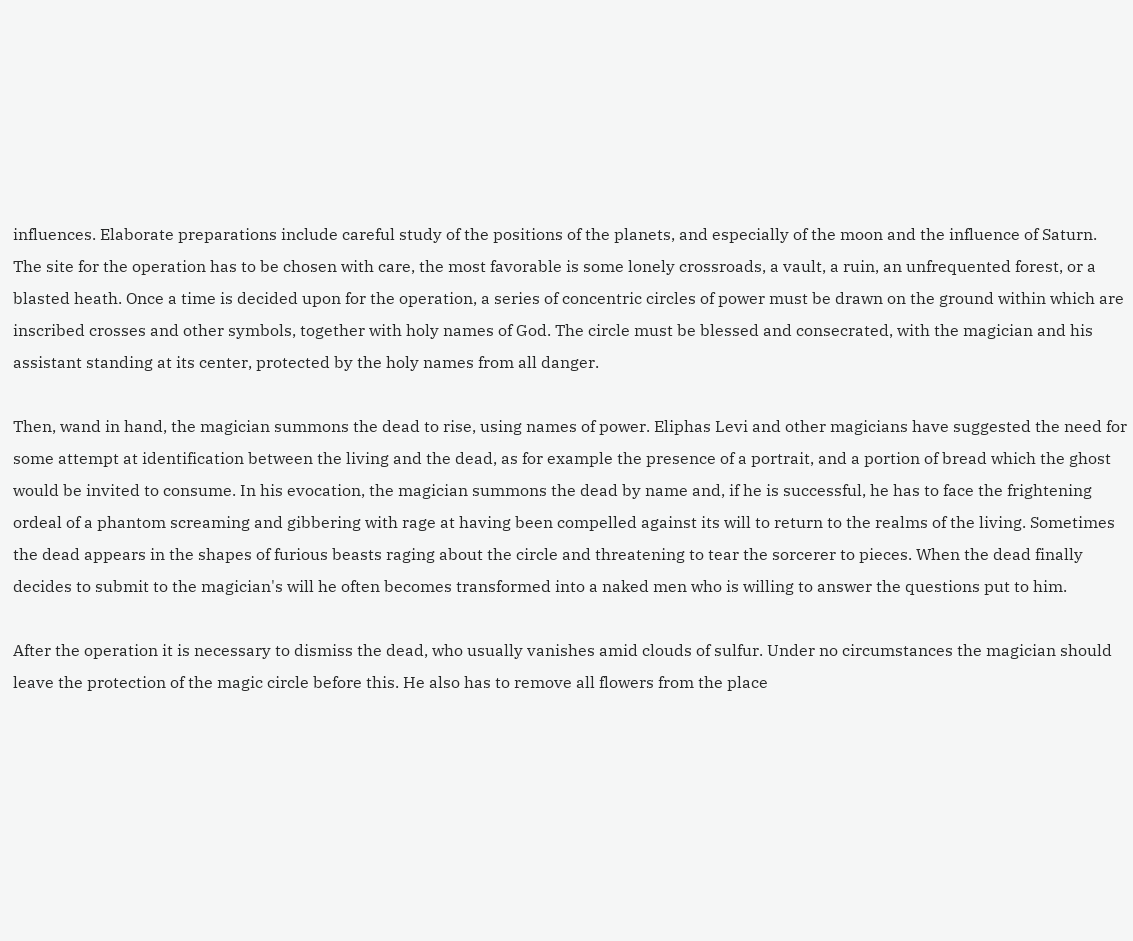influences. Elaborate preparations include careful study of the positions of the planets, and especially of the moon and the influence of Saturn. The site for the operation has to be chosen with care, the most favorable is some lonely crossroads, a vault, a ruin, an unfrequented forest, or a blasted heath. Once a time is decided upon for the operation, a series of concentric circles of power must be drawn on the ground within which are inscribed crosses and other symbols, together with holy names of God. The circle must be blessed and consecrated, with the magician and his assistant standing at its center, protected by the holy names from all danger.

Then, wand in hand, the magician summons the dead to rise, using names of power. Eliphas Levi and other magicians have suggested the need for some attempt at identification between the living and the dead, as for example the presence of a portrait, and a portion of bread which the ghost would be invited to consume. In his evocation, the magician summons the dead by name and, if he is successful, he has to face the frightening ordeal of a phantom screaming and gibbering with rage at having been compelled against its will to return to the realms of the living. Sometimes the dead appears in the shapes of furious beasts raging about the circle and threatening to tear the sorcerer to pieces. When the dead finally decides to submit to the magician's will he often becomes transformed into a naked men who is willing to answer the questions put to him.

After the operation it is necessary to dismiss the dead, who usually vanishes amid clouds of sulfur. Under no circumstances the magician should leave the protection of the magic circle before this. He also has to remove all flowers from the place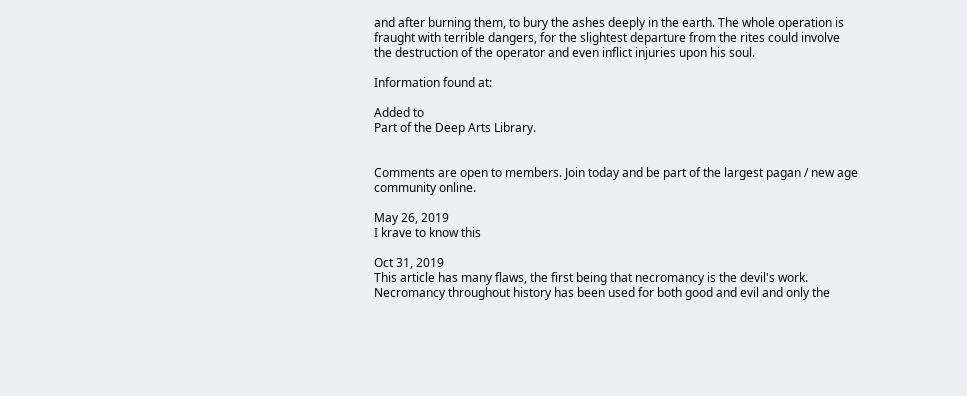and after burning them, to bury the ashes deeply in the earth. The whole operation is fraught with terrible dangers, for the slightest departure from the rites could involve the destruction of the operator and even inflict injuries upon his soul.

Information found at:

Added to
Part of the Deep Arts Library.


Comments are open to members. Join today and be part of the largest pagan / new age community online.

May 26, 2019
I krave to know this

Oct 31, 2019
This article has many flaws, the first being that necromancy is the devil's work. Necromancy throughout history has been used for both good and evil and only the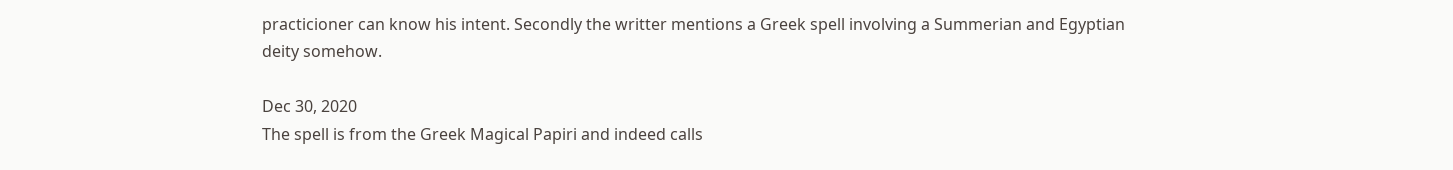practicioner can know his intent. Secondly the writter mentions a Greek spell involving a Summerian and Egyptian deity somehow.

Dec 30, 2020
The spell is from the Greek Magical Papiri and indeed calls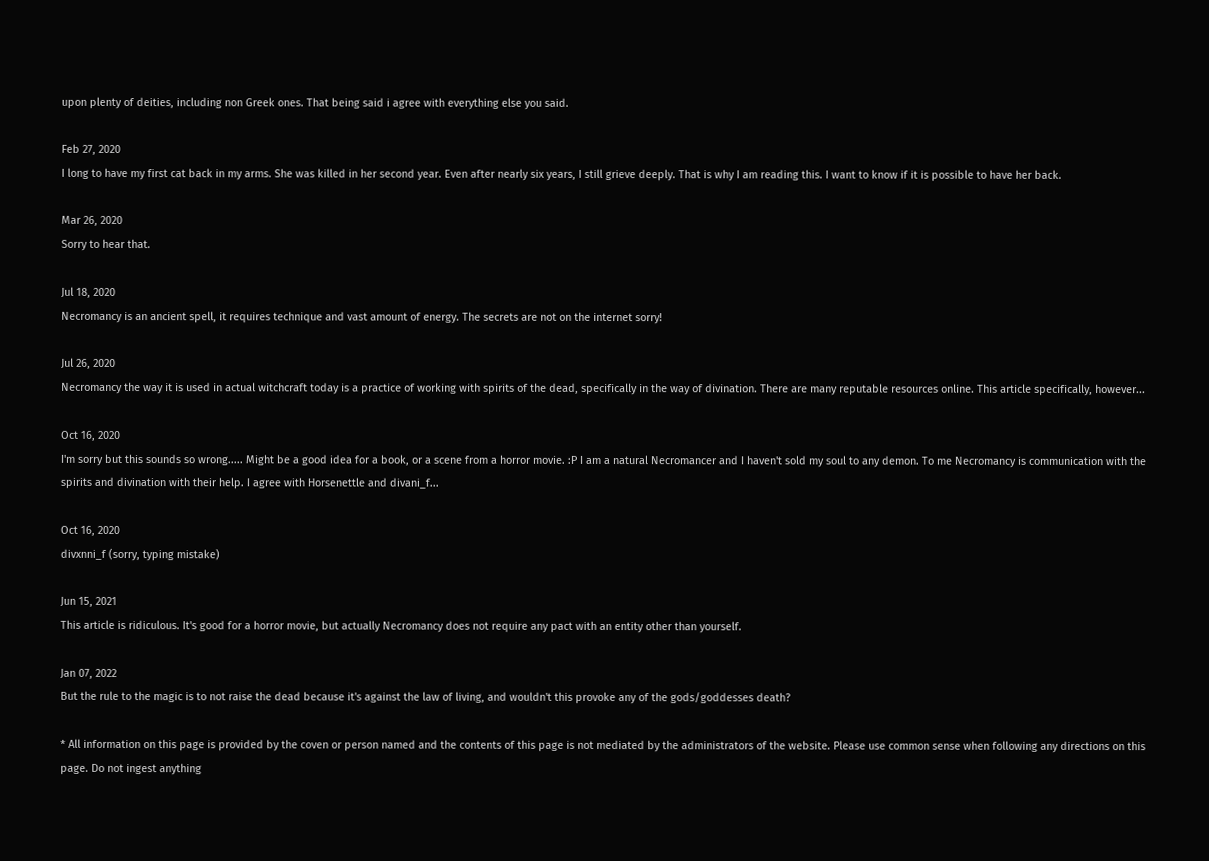upon plenty of deities, including non Greek ones. That being said i agree with everything else you said.

Feb 27, 2020
I long to have my first cat back in my arms. She was killed in her second year. Even after nearly six years, I still grieve deeply. That is why I am reading this. I want to know if it is possible to have her back.

Mar 26, 2020
Sorry to hear that.

Jul 18, 2020
Necromancy is an ancient spell, it requires technique and vast amount of energy. The secrets are not on the internet sorry!

Jul 26, 2020
Necromancy the way it is used in actual witchcraft today is a practice of working with spirits of the dead, specifically in the way of divination. There are many reputable resources online. This article specifically, however...

Oct 16, 2020
I'm sorry but this sounds so wrong..... Might be a good idea for a book, or a scene from a horror movie. :P I am a natural Necromancer and I haven't sold my soul to any demon. To me Necromancy is communication with the spirits and divination with their help. I agree with Horsenettle and divani_f...

Oct 16, 2020
divxnni_f (sorry, typing mistake)

Jun 15, 2021
This article is ridiculous. It's good for a horror movie, but actually Necromancy does not require any pact with an entity other than yourself.

Jan 07, 2022
But the rule to the magic is to not raise the dead because it's against the law of living, and wouldn't this provoke any of the gods/goddesses death?

* All information on this page is provided by the coven or person named and the contents of this page is not mediated by the administrators of the website. Please use common sense when following any directions on this page. Do not ingest anything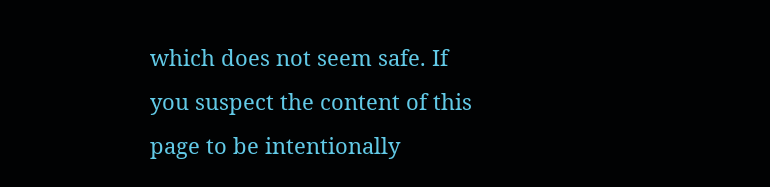which does not seem safe. If you suspect the content of this page to be intentionally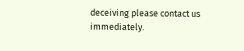deceiving please contact us immediately.